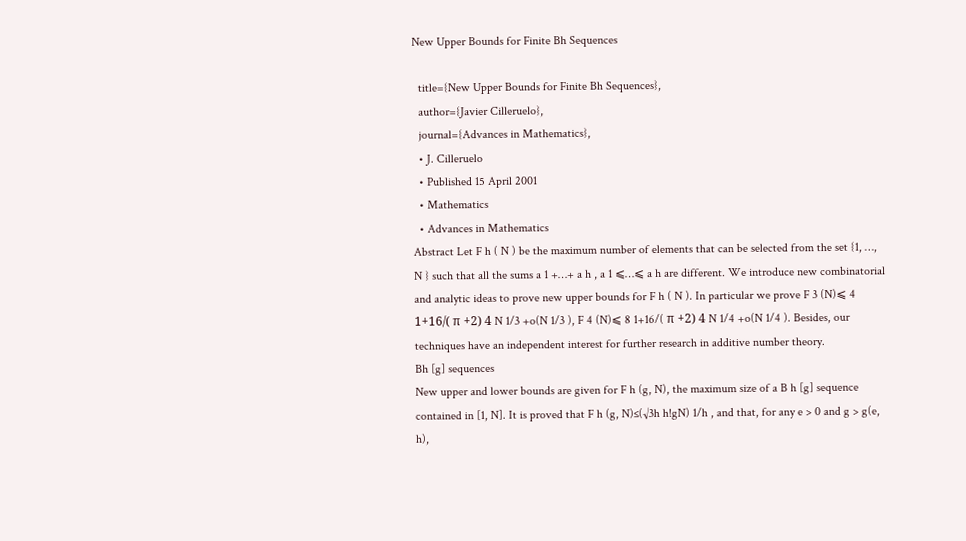New Upper Bounds for Finite Bh Sequences

  title={New Upper Bounds for Finite Bh Sequences},
  author={Javier Cilleruelo},
  journal={Advances in Mathematics},
  • J. Cilleruelo
  • Published 15 April 2001
  • Mathematics
  • Advances in Mathematics
Abstract Let F h ( N ) be the maximum number of elements that can be selected from the set {1, …,  N } such that all the sums a 1 +…+ a h , a 1 ⩽…⩽ a h are different. We introduce new combinatorial and analytic ideas to prove new upper bounds for F h ( N ). In particular we prove F 3 (N)⩽ 4 1+16/( π +2) 4 N 1/3 +o(N 1/3 ), F 4 (N)⩽ 8 1+16/( π +2) 4 N 1/4 +o(N 1/4 ). Besides, our techniques have an independent interest for further research in additive number theory.
Bh [g] sequences
New upper and lower bounds are given for F h (g, N), the maximum size of a B h [g] sequence contained in [1, N]. It is proved that F h (g, N)≤(√3h h!gN) 1/h , and that, for any e > 0 and g > g(e, h),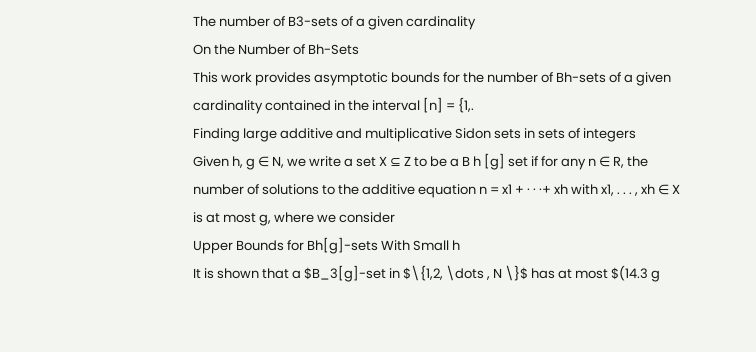The number of B3-sets of a given cardinality
On the Number of Bh-Sets
This work provides asymptotic bounds for the number of Bh-sets of a given cardinality contained in the interval [n] = {1,.
Finding large additive and multiplicative Sidon sets in sets of integers
Given h, g ∈ N, we write a set X ⊆ Z to be a B h [g] set if for any n ∈ R, the number of solutions to the additive equation n = x1 + · · ·+ xh with x1, . . . , xh ∈ X is at most g, where we consider
Upper Bounds for Bh[g]-sets With Small h
It is shown that a $B_3[g]-set in $\{1,2, \dots , N \}$ has at most $(14.3 g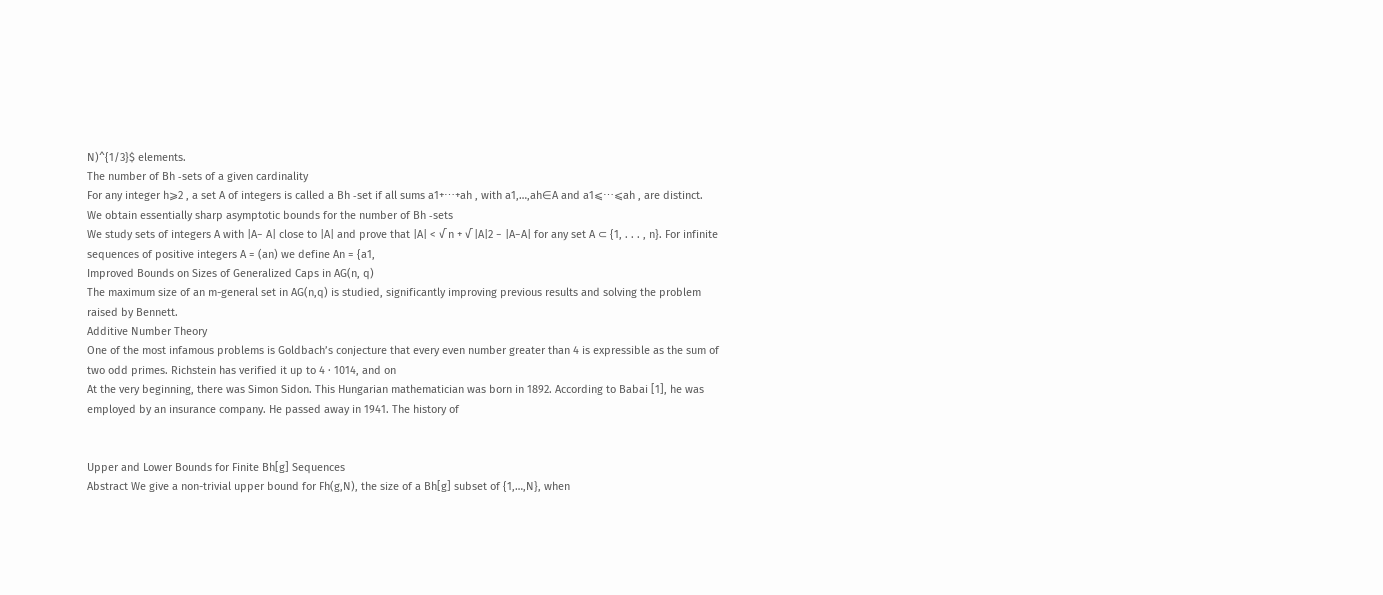N)^{1/3}$ elements.
The number of Bh ‐sets of a given cardinality
For any integer h⩾2 , a set A of integers is called a Bh ‐set if all sums a1+⋯+ah , with a1,…,ah∈A and a1⩽⋯⩽ah , are distinct. We obtain essentially sharp asymptotic bounds for the number of Bh ‐sets
We study sets of integers A with |A− A| close to |A| and prove that |A| < √ n + √ |A|2 − |A−A| for any set A ⊂ {1, . . . , n}. For infinite sequences of positive integers A = (an) we define An = {a1,
Improved Bounds on Sizes of Generalized Caps in AG(n, q)
The maximum size of an m-general set in AG(n,q) is studied, significantly improving previous results and solving the problem raised by Bennett.
Additive Number Theory
One of the most infamous problems is Goldbach’s conjecture that every even number greater than 4 is expressible as the sum of two odd primes. Richstein has verified it up to 4 · 1014, and on
At the very beginning, there was Simon Sidon. This Hungarian mathematician was born in 1892. According to Babai [1], he was employed by an insurance company. He passed away in 1941. The history of


Upper and Lower Bounds for Finite Bh[g] Sequences
Abstract We give a non-trivial upper bound for Fh(g,N), the size of a Bh[g] subset of {1,…,N}, when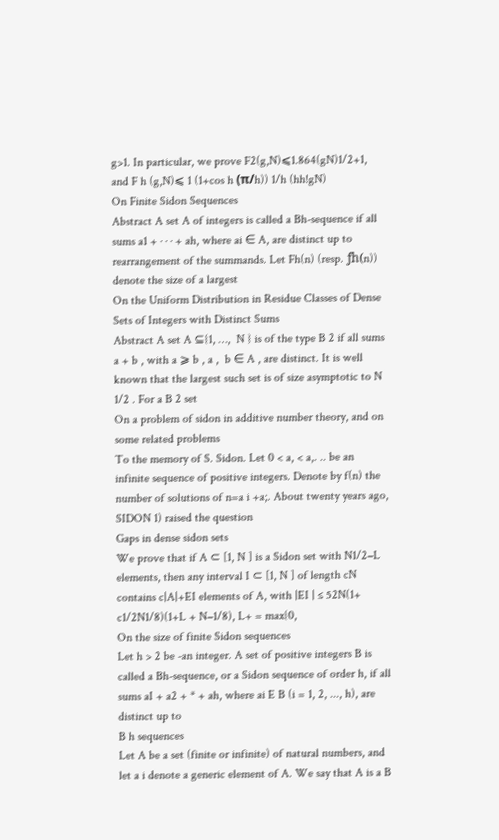g>1. In particular, we prove F2(g,N)⩽1.864(gN)1/2+1, and F h (g,N)⩽ 1 (1+cos h (π/h)) 1/h (hh!gN)
On Finite Sidon Sequences
Abstract A set A of integers is called a Bh-sequence if all sums a1 + · · · + ah, where ai ∈ A, are distinct up to rearrangement of the summands. Let Fh(n) (resp. ƒh(n)) denote the size of a largest
On the Uniform Distribution in Residue Classes of Dense Sets of Integers with Distinct Sums
Abstract A set A ⊆{1, …,  N } is of the type B 2 if all sums a + b , with a ⩾ b , a ,  b ∈ A , are distinct. It is well known that the largest such set is of size asymptotic to N 1/2 . For a B 2 set
On a problem of sidon in additive number theory, and on some related problems
To the memory of S. Sidon. Let 0 < a, < a,. .. be an infinite sequence of positive integers. Denote by f(n) the number of solutions of n=a i +a;. About twenty years ago, SIDON 1) raised the question
Gaps in dense sidon sets
We prove that if A ⊂ [1, N ] is a Sidon set with N1/2−L elements, then any interval I ⊂ [1, N ] of length cN contains c|A|+EI elements of A, with |EI | ≤ 52N(1+ c1/2N1/8)(1+L + N−1/8), L+ = max{0,
On the size of finite Sidon sequences
Let h > 2 be -an integer. A set of positive integers B is called a Bh-sequence, or a Sidon sequence of order h, if all sums aI + a2 + * + ah, where ai E B (i = 1, 2, ..., h), are distinct up to
B h sequences
Let A be a set (finite or infinite) of natural numbers, and let a i denote a generic element of A. We say that A is a B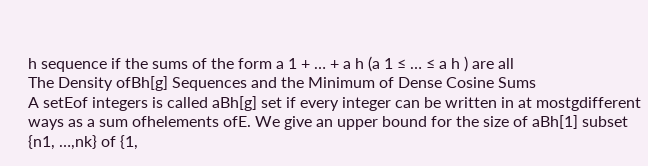h sequence if the sums of the form a 1 + … + a h (a 1 ≤ … ≤ a h ) are all
The Density ofBh[g] Sequences and the Minimum of Dense Cosine Sums
A setEof integers is called aBh[g] set if every integer can be written in at mostgdifferent ways as a sum ofhelements ofE. We give an upper bound for the size of aBh[1] subset {n1, …,nk} of {1,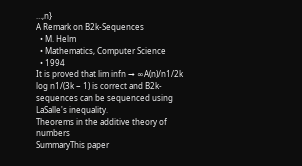…,n}
A Remark on B2k-Sequences
  • M. Helm
  • Mathematics, Computer Science
  • 1994
It is proved that lim infn → ∞A(n)/n1/2k log n1/(3k − 1) is correct and B2k-sequences can be sequenced using LaSalle's inequality.
Theorems in the additive theory of numbers
SummaryThis paper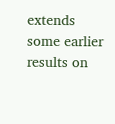extends some earlier results on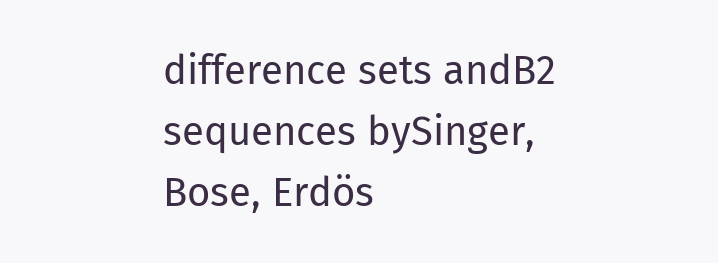difference sets andB2 sequences bySinger, Bose, Erdös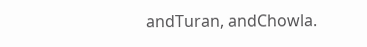andTuran, andChowla.